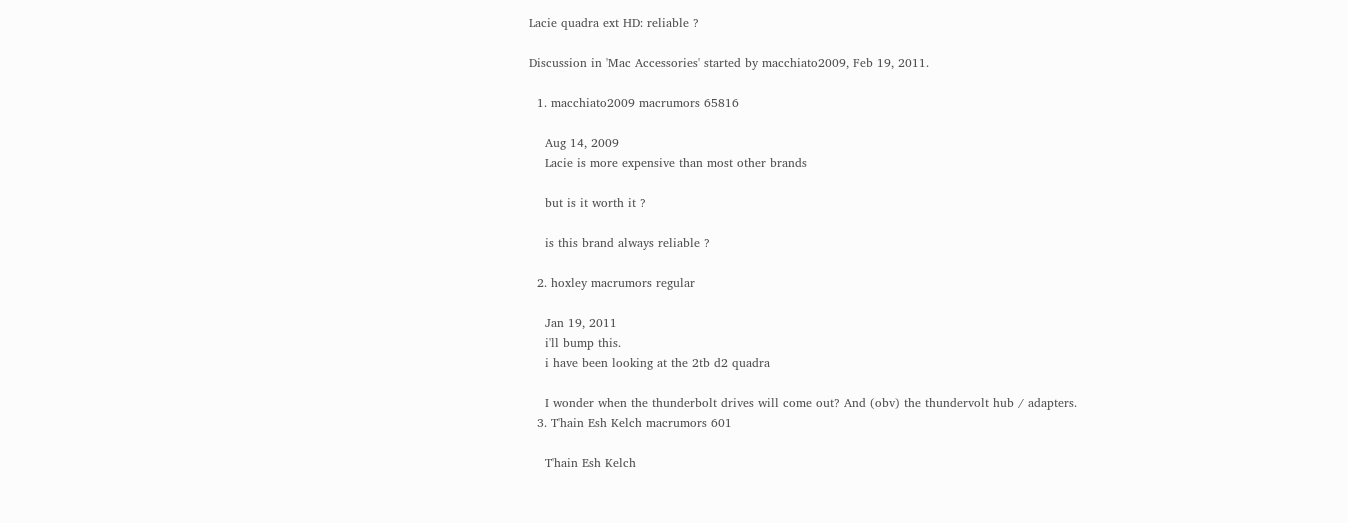Lacie quadra ext HD: reliable ?

Discussion in 'Mac Accessories' started by macchiato2009, Feb 19, 2011.

  1. macchiato2009 macrumors 65816

    Aug 14, 2009
    Lacie is more expensive than most other brands

    but is it worth it ?

    is this brand always reliable ?

  2. hoxley macrumors regular

    Jan 19, 2011
    i'll bump this.
    i have been looking at the 2tb d2 quadra

    I wonder when the thunderbolt drives will come out? And (obv) the thundervolt hub / adapters.
  3. T'hain Esh Kelch macrumors 601

    T'hain Esh Kelch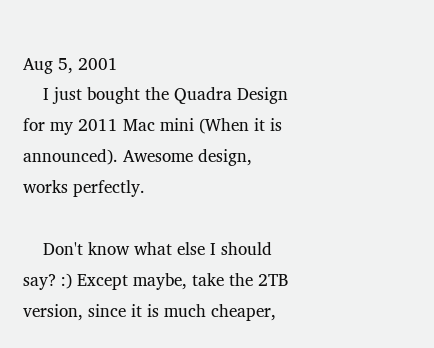Aug 5, 2001
    I just bought the Quadra Design for my 2011 Mac mini (When it is announced). Awesome design, works perfectly.

    Don't know what else I should say? :) Except maybe, take the 2TB version, since it is much cheaper,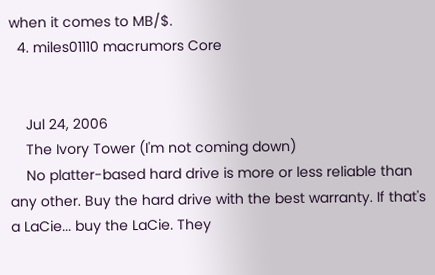when it comes to MB/$.
  4. miles01110 macrumors Core


    Jul 24, 2006
    The Ivory Tower (I'm not coming down)
    No platter-based hard drive is more or less reliable than any other. Buy the hard drive with the best warranty. If that's a LaCie... buy the LaCie. They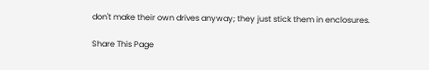don't make their own drives anyway; they just stick them in enclosures.

Share This Page